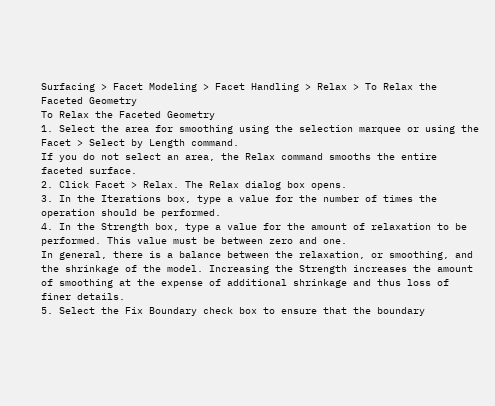Surfacing > Facet Modeling > Facet Handling > Relax > To Relax the Faceted Geometry
To Relax the Faceted Geometry
1. Select the area for smoothing using the selection marquee or using the Facet > Select by Length command.
If you do not select an area, the Relax command smooths the entire faceted surface.
2. Click Facet > Relax. The Relax dialog box opens.
3. In the Iterations box, type a value for the number of times the operation should be performed.
4. In the Strength box, type a value for the amount of relaxation to be performed. This value must be between zero and one.
In general, there is a balance between the relaxation, or smoothing, and the shrinkage of the model. Increasing the Strength increases the amount of smoothing at the expense of additional shrinkage and thus loss of finer details.
5. Select the Fix Boundary check box to ensure that the boundary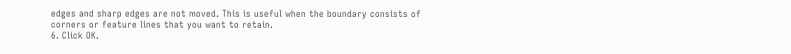edges and sharp edges are not moved. This is useful when the boundary consists of corners or feature lines that you want to retain.
6. Click OK.